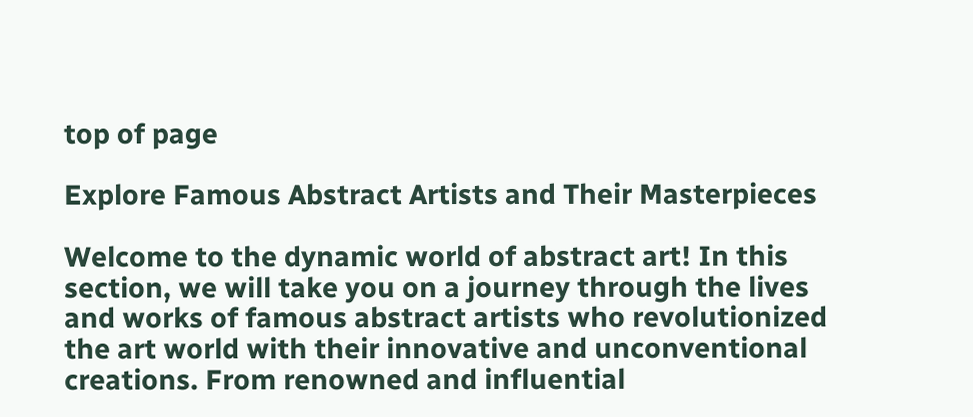top of page

Explore Famous Abstract Artists and Their Masterpieces

Welcome to the dynamic world of abstract art! In this section, we will take you on a journey through the lives and works of famous abstract artists who revolutionized the art world with their innovative and unconventional creations. From renowned and influential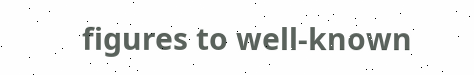figures to well-known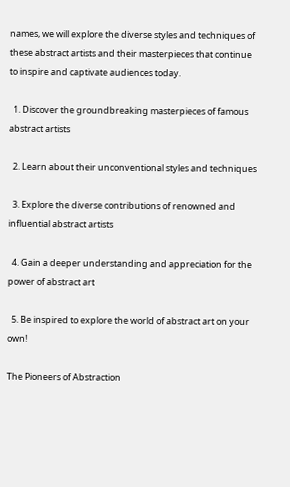names, we will explore the diverse styles and techniques of these abstract artists and their masterpieces that continue to inspire and captivate audiences today.

  1. Discover the groundbreaking masterpieces of famous abstract artists

  2. Learn about their unconventional styles and techniques

  3. Explore the diverse contributions of renowned and influential abstract artists

  4. Gain a deeper understanding and appreciation for the power of abstract art

  5. Be inspired to explore the world of abstract art on your own!

The Pioneers of Abstraction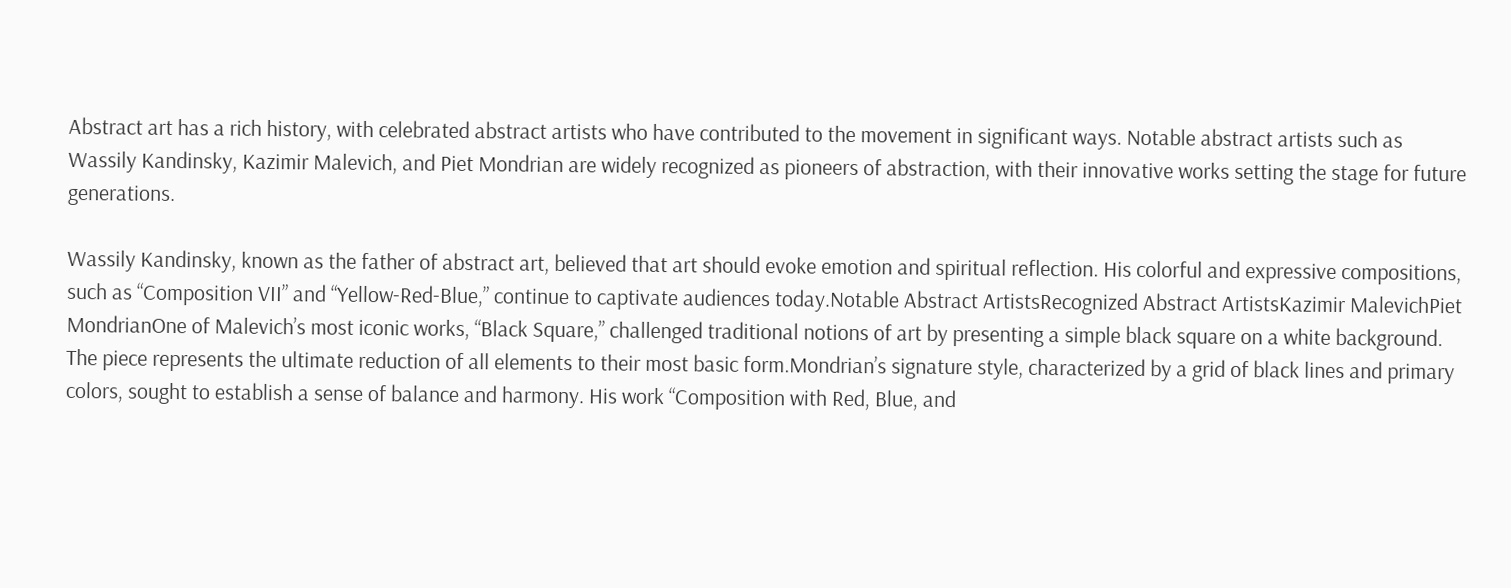Abstract art has a rich history, with celebrated abstract artists who have contributed to the movement in significant ways. Notable abstract artists such as Wassily Kandinsky, Kazimir Malevich, and Piet Mondrian are widely recognized as pioneers of abstraction, with their innovative works setting the stage for future generations.

Wassily Kandinsky, known as the father of abstract art, believed that art should evoke emotion and spiritual reflection. His colorful and expressive compositions, such as “Composition VII” and “Yellow-Red-Blue,” continue to captivate audiences today.Notable Abstract ArtistsRecognized Abstract ArtistsKazimir MalevichPiet MondrianOne of Malevich’s most iconic works, “Black Square,” challenged traditional notions of art by presenting a simple black square on a white background. The piece represents the ultimate reduction of all elements to their most basic form.Mondrian’s signature style, characterized by a grid of black lines and primary colors, sought to establish a sense of balance and harmony. His work “Composition with Red, Blue, and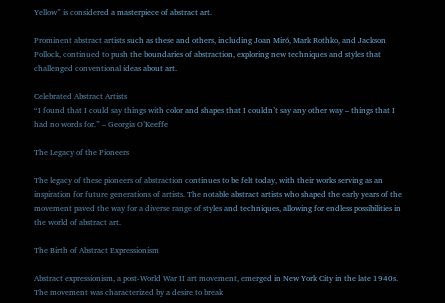Yellow” is considered a masterpiece of abstract art.

Prominent abstract artists such as these and others, including Joan Miró, Mark Rothko, and Jackson Pollock, continued to push the boundaries of abstraction, exploring new techniques and styles that challenged conventional ideas about art.

Celebrated Abstract Artists
“I found that I could say things with color and shapes that I couldn’t say any other way – things that I had no words for.” – Georgia O’Keeffe

The Legacy of the Pioneers

The legacy of these pioneers of abstraction continues to be felt today, with their works serving as an inspiration for future generations of artists. The notable abstract artists who shaped the early years of the movement paved the way for a diverse range of styles and techniques, allowing for endless possibilities in the world of abstract art.

The Birth of Abstract Expressionism

Abstract expressionism, a post-World War II art movement, emerged in New York City in the late 1940s. The movement was characterized by a desire to break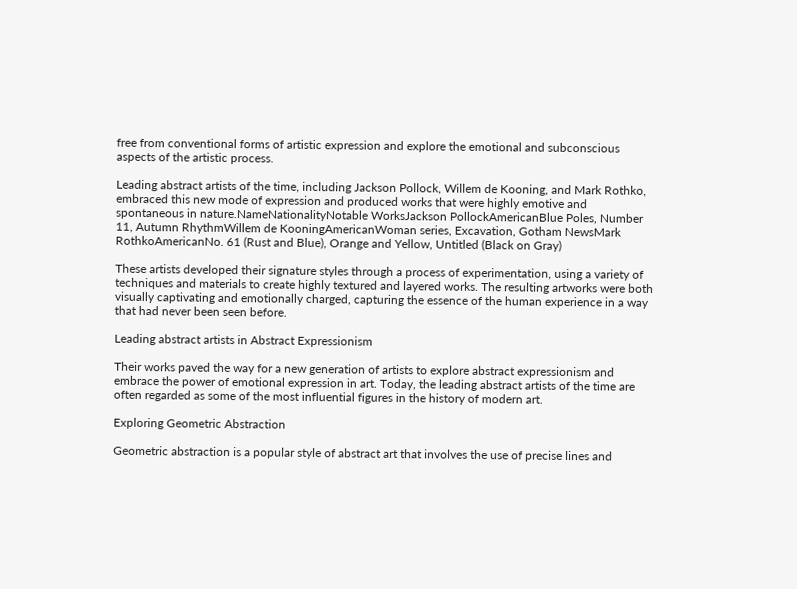free from conventional forms of artistic expression and explore the emotional and subconscious aspects of the artistic process.

Leading abstract artists of the time, including Jackson Pollock, Willem de Kooning, and Mark Rothko, embraced this new mode of expression and produced works that were highly emotive and spontaneous in nature.NameNationalityNotable WorksJackson PollockAmericanBlue Poles, Number 11, Autumn RhythmWillem de KooningAmericanWoman series, Excavation, Gotham NewsMark RothkoAmericanNo. 61 (Rust and Blue), Orange and Yellow, Untitled (Black on Gray)

These artists developed their signature styles through a process of experimentation, using a variety of techniques and materials to create highly textured and layered works. The resulting artworks were both visually captivating and emotionally charged, capturing the essence of the human experience in a way that had never been seen before.

Leading abstract artists in Abstract Expressionism

Their works paved the way for a new generation of artists to explore abstract expressionism and embrace the power of emotional expression in art. Today, the leading abstract artists of the time are often regarded as some of the most influential figures in the history of modern art.

Exploring Geometric Abstraction

Geometric abstraction is a popular style of abstract art that involves the use of precise lines and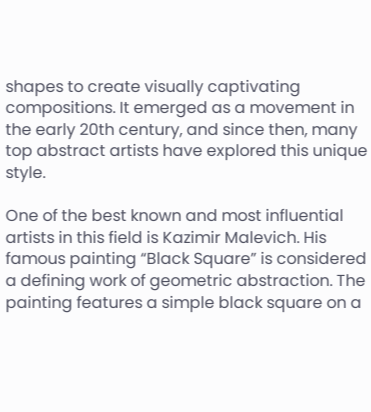shapes to create visually captivating compositions. It emerged as a movement in the early 20th century, and since then, many top abstract artists have explored this unique style.

One of the best known and most influential artists in this field is Kazimir Malevich. His famous painting “Black Square” is considered a defining work of geometric abstraction. The painting features a simple black square on a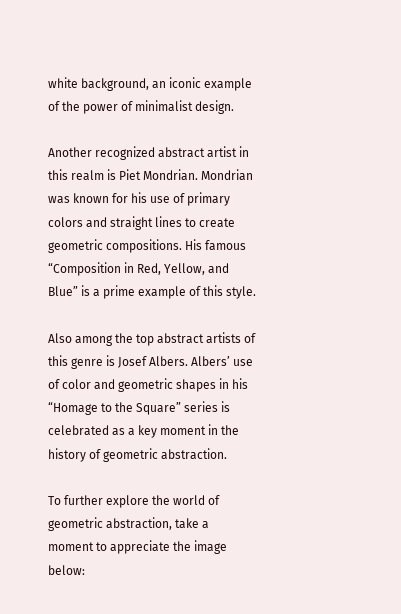white background, an iconic example of the power of minimalist design.

Another recognized abstract artist in this realm is Piet Mondrian. Mondrian was known for his use of primary colors and straight lines to create geometric compositions. His famous “Composition in Red, Yellow, and Blue” is a prime example of this style.

Also among the top abstract artists of this genre is Josef Albers. Albers’ use of color and geometric shapes in his “Homage to the Square” series is celebrated as a key moment in the history of geometric abstraction.

To further explore the world of geometric abstraction, take a moment to appreciate the image below: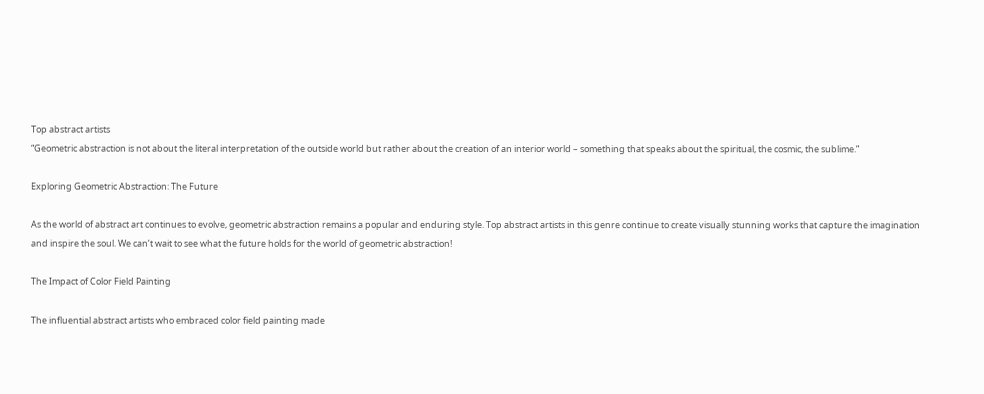Top abstract artists
“Geometric abstraction is not about the literal interpretation of the outside world but rather about the creation of an interior world – something that speaks about the spiritual, the cosmic, the sublime.”

Exploring Geometric Abstraction: The Future

As the world of abstract art continues to evolve, geometric abstraction remains a popular and enduring style. Top abstract artists in this genre continue to create visually stunning works that capture the imagination and inspire the soul. We can’t wait to see what the future holds for the world of geometric abstraction!

The Impact of Color Field Painting

The influential abstract artists who embraced color field painting made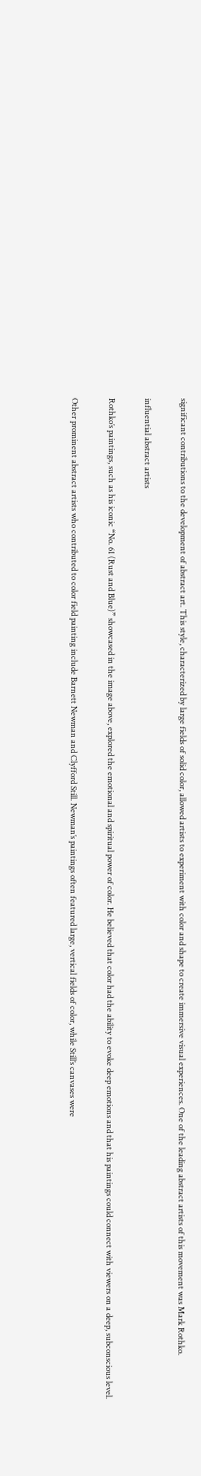significant contributions to the development of abstract art. This style, characterized by large fields of solid color, allowed artists to experiment with color and shape to create immersive visual experiences. One of the leading abstract artists of this movement was Mark Rothko.

influential abstract artists

Rothko’s paintings, such as his iconic “No. 61 (Rust and Blue)” showcased in the image above, explored the emotional and spiritual power of color. He believed that color had the ability to evoke deep emotions and that his paintings could connect with viewers on a deep, subconscious level.

Other prominent abstract artists who contributed to color field painting include Barnett Newman and Clyfford Still. Newman’s paintings often featured large, vertical fields of color, while Still’s canvases were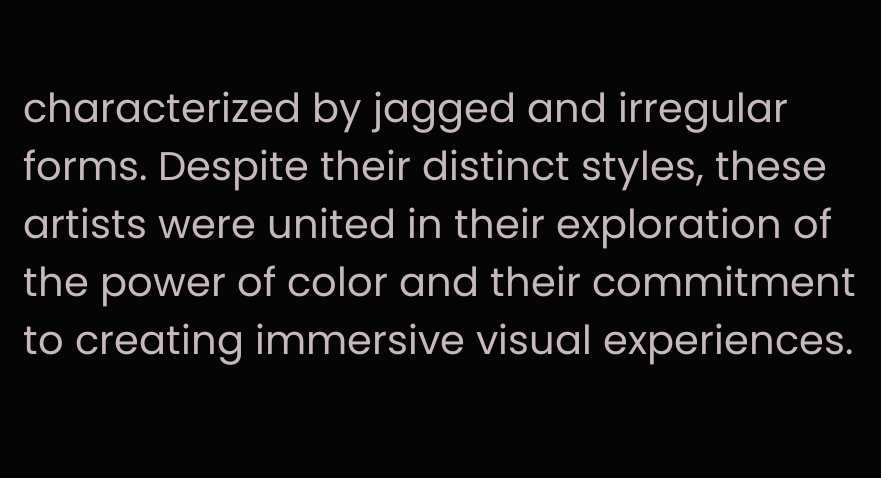characterized by jagged and irregular forms. Despite their distinct styles, these artists were united in their exploration of the power of color and their commitment to creating immersive visual experiences.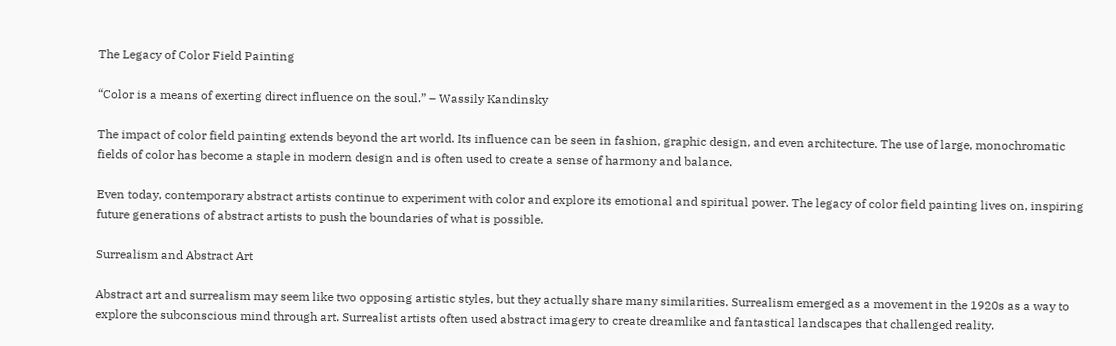The Legacy of Color Field Painting

“Color is a means of exerting direct influence on the soul.” – Wassily Kandinsky

The impact of color field painting extends beyond the art world. Its influence can be seen in fashion, graphic design, and even architecture. The use of large, monochromatic fields of color has become a staple in modern design and is often used to create a sense of harmony and balance.

Even today, contemporary abstract artists continue to experiment with color and explore its emotional and spiritual power. The legacy of color field painting lives on, inspiring future generations of abstract artists to push the boundaries of what is possible.

Surrealism and Abstract Art

Abstract art and surrealism may seem like two opposing artistic styles, but they actually share many similarities. Surrealism emerged as a movement in the 1920s as a way to explore the subconscious mind through art. Surrealist artists often used abstract imagery to create dreamlike and fantastical landscapes that challenged reality.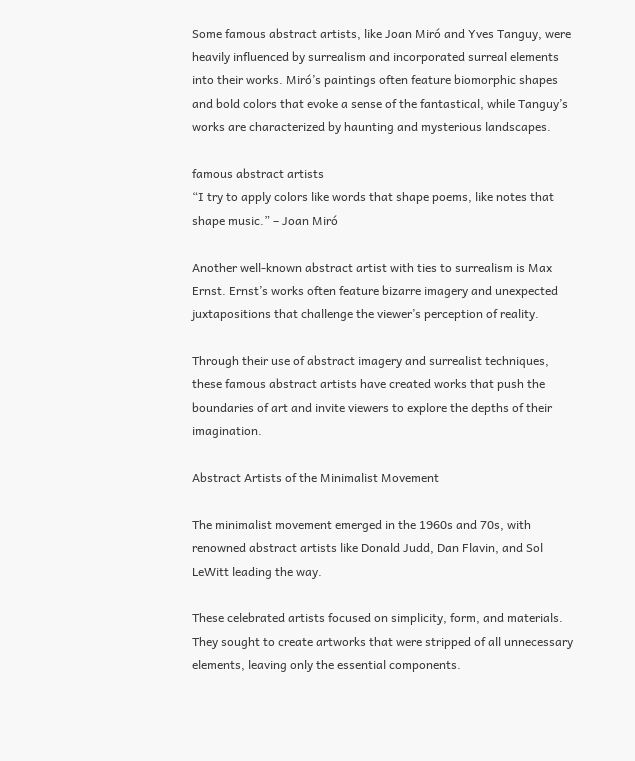Some famous abstract artists, like Joan Miró and Yves Tanguy, were heavily influenced by surrealism and incorporated surreal elements into their works. Miró’s paintings often feature biomorphic shapes and bold colors that evoke a sense of the fantastical, while Tanguy’s works are characterized by haunting and mysterious landscapes.

famous abstract artists
“I try to apply colors like words that shape poems, like notes that shape music.” – Joan Miró

Another well-known abstract artist with ties to surrealism is Max Ernst. Ernst’s works often feature bizarre imagery and unexpected juxtapositions that challenge the viewer’s perception of reality.

Through their use of abstract imagery and surrealist techniques, these famous abstract artists have created works that push the boundaries of art and invite viewers to explore the depths of their imagination.

Abstract Artists of the Minimalist Movement

The minimalist movement emerged in the 1960s and 70s, with renowned abstract artists like Donald Judd, Dan Flavin, and Sol LeWitt leading the way.

These celebrated artists focused on simplicity, form, and materials. They sought to create artworks that were stripped of all unnecessary elements, leaving only the essential components.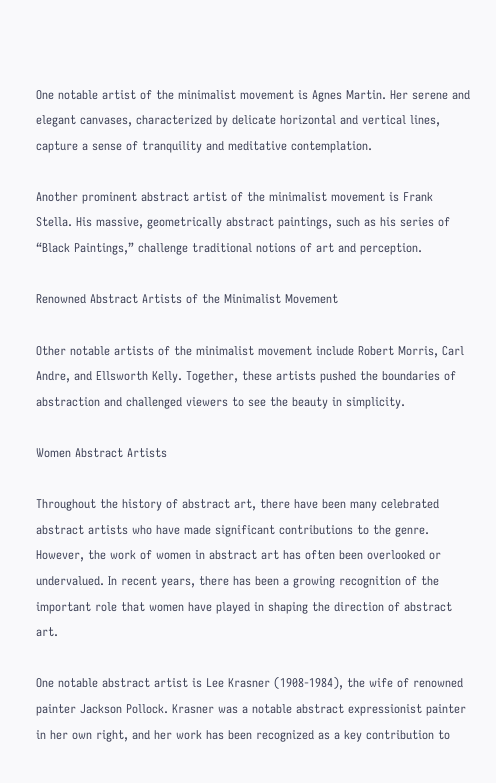One notable artist of the minimalist movement is Agnes Martin. Her serene and elegant canvases, characterized by delicate horizontal and vertical lines, capture a sense of tranquility and meditative contemplation.

Another prominent abstract artist of the minimalist movement is Frank Stella. His massive, geometrically abstract paintings, such as his series of “Black Paintings,” challenge traditional notions of art and perception.

Renowned Abstract Artists of the Minimalist Movement

Other notable artists of the minimalist movement include Robert Morris, Carl Andre, and Ellsworth Kelly. Together, these artists pushed the boundaries of abstraction and challenged viewers to see the beauty in simplicity.

Women Abstract Artists

Throughout the history of abstract art, there have been many celebrated abstract artists who have made significant contributions to the genre. However, the work of women in abstract art has often been overlooked or undervalued. In recent years, there has been a growing recognition of the important role that women have played in shaping the direction of abstract art.

One notable abstract artist is Lee Krasner (1908-1984), the wife of renowned painter Jackson Pollock. Krasner was a notable abstract expressionist painter in her own right, and her work has been recognized as a key contribution to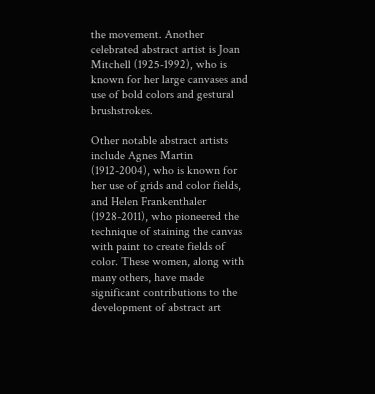the movement. Another celebrated abstract artist is Joan Mitchell (1925-1992), who is known for her large canvases and use of bold colors and gestural brushstrokes.

Other notable abstract artists include Agnes Martin (1912-2004), who is known for her use of grids and color fields, and Helen Frankenthaler (1928-2011), who pioneered the technique of staining the canvas with paint to create fields of color. These women, along with many others, have made significant contributions to the development of abstract art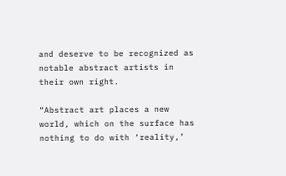and deserve to be recognized as notable abstract artists in their own right.

“Abstract art places a new world, which on the surface has nothing to do with ‘reality,’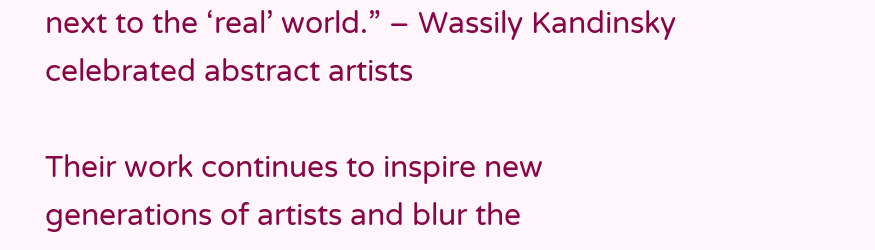next to the ‘real’ world.” – Wassily Kandinsky
celebrated abstract artists

Their work continues to inspire new generations of artists and blur the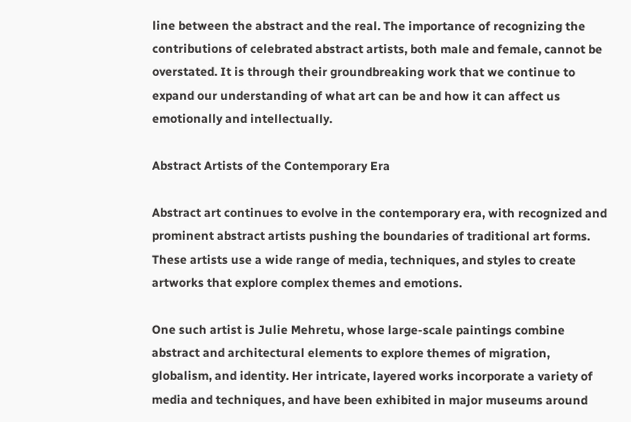line between the abstract and the real. The importance of recognizing the contributions of celebrated abstract artists, both male and female, cannot be overstated. It is through their groundbreaking work that we continue to expand our understanding of what art can be and how it can affect us emotionally and intellectually.

Abstract Artists of the Contemporary Era

Abstract art continues to evolve in the contemporary era, with recognized and prominent abstract artists pushing the boundaries of traditional art forms. These artists use a wide range of media, techniques, and styles to create artworks that explore complex themes and emotions.

One such artist is Julie Mehretu, whose large-scale paintings combine abstract and architectural elements to explore themes of migration, globalism, and identity. Her intricate, layered works incorporate a variety of media and techniques, and have been exhibited in major museums around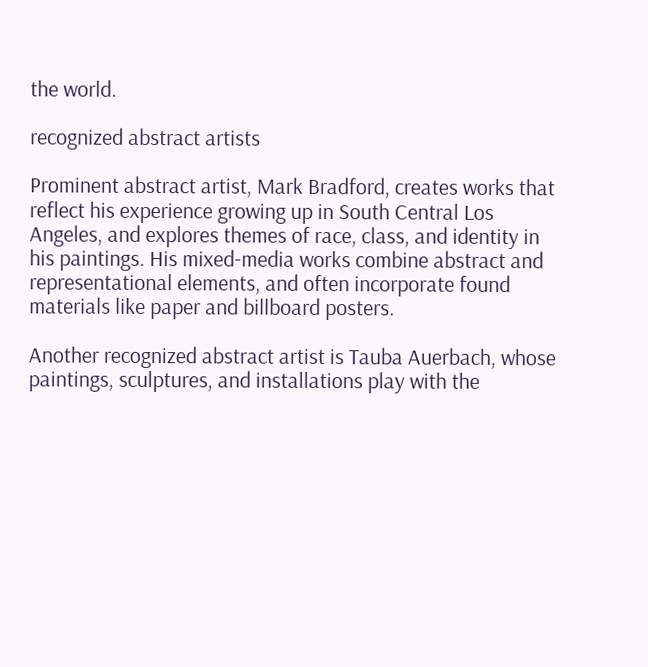the world.

recognized abstract artists

Prominent abstract artist, Mark Bradford, creates works that reflect his experience growing up in South Central Los Angeles, and explores themes of race, class, and identity in his paintings. His mixed-media works combine abstract and representational elements, and often incorporate found materials like paper and billboard posters.

Another recognized abstract artist is Tauba Auerbach, whose paintings, sculptures, and installations play with the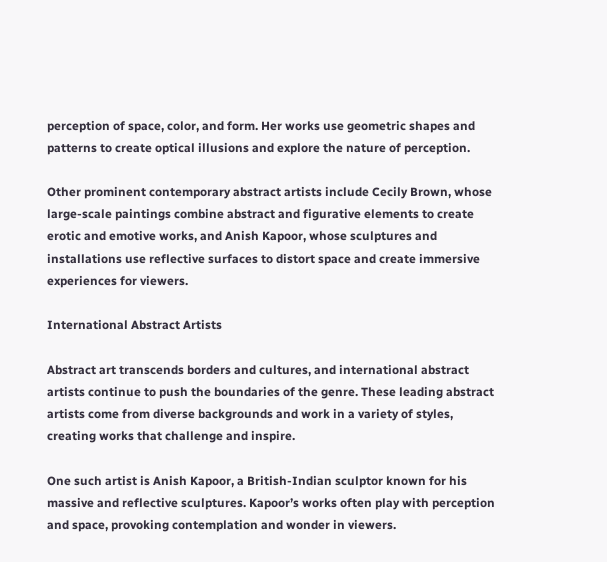perception of space, color, and form. Her works use geometric shapes and patterns to create optical illusions and explore the nature of perception.

Other prominent contemporary abstract artists include Cecily Brown, whose large-scale paintings combine abstract and figurative elements to create erotic and emotive works, and Anish Kapoor, whose sculptures and installations use reflective surfaces to distort space and create immersive experiences for viewers.

International Abstract Artists

Abstract art transcends borders and cultures, and international abstract artists continue to push the boundaries of the genre. These leading abstract artists come from diverse backgrounds and work in a variety of styles, creating works that challenge and inspire.

One such artist is Anish Kapoor, a British-Indian sculptor known for his massive and reflective sculptures. Kapoor’s works often play with perception and space, provoking contemplation and wonder in viewers.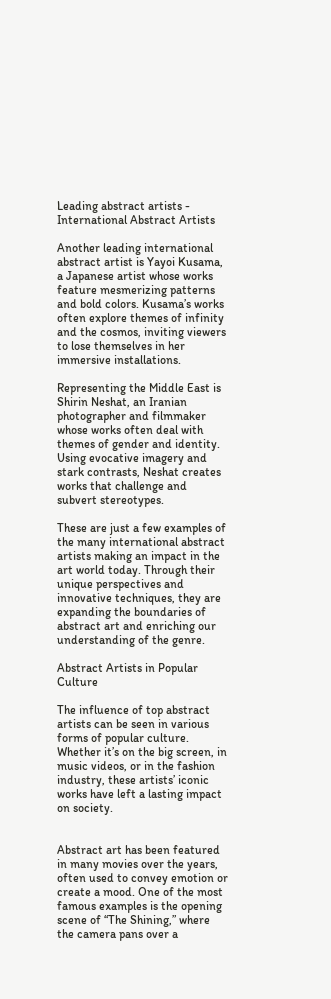Leading abstract artists - International Abstract Artists

Another leading international abstract artist is Yayoi Kusama, a Japanese artist whose works feature mesmerizing patterns and bold colors. Kusama’s works often explore themes of infinity and the cosmos, inviting viewers to lose themselves in her immersive installations.

Representing the Middle East is Shirin Neshat, an Iranian photographer and filmmaker whose works often deal with themes of gender and identity. Using evocative imagery and stark contrasts, Neshat creates works that challenge and subvert stereotypes.

These are just a few examples of the many international abstract artists making an impact in the art world today. Through their unique perspectives and innovative techniques, they are expanding the boundaries of abstract art and enriching our understanding of the genre.

Abstract Artists in Popular Culture

The influence of top abstract artists can be seen in various forms of popular culture. Whether it’s on the big screen, in music videos, or in the fashion industry, these artists’ iconic works have left a lasting impact on society.


Abstract art has been featured in many movies over the years, often used to convey emotion or create a mood. One of the most famous examples is the opening scene of “The Shining,” where the camera pans over a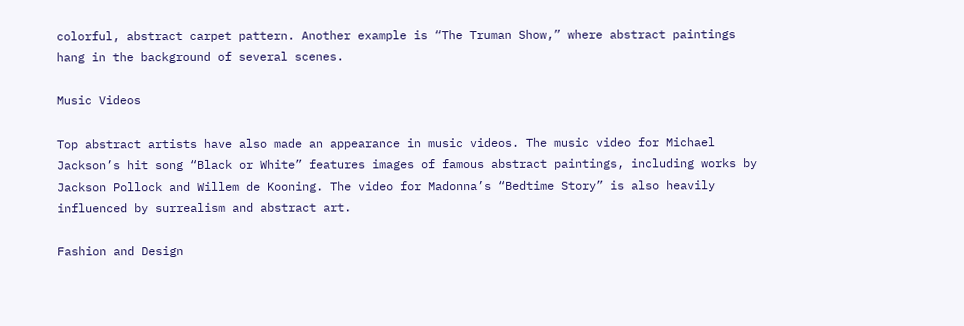colorful, abstract carpet pattern. Another example is “The Truman Show,” where abstract paintings hang in the background of several scenes.

Music Videos

Top abstract artists have also made an appearance in music videos. The music video for Michael Jackson’s hit song “Black or White” features images of famous abstract paintings, including works by Jackson Pollock and Willem de Kooning. The video for Madonna’s “Bedtime Story” is also heavily influenced by surrealism and abstract art.

Fashion and Design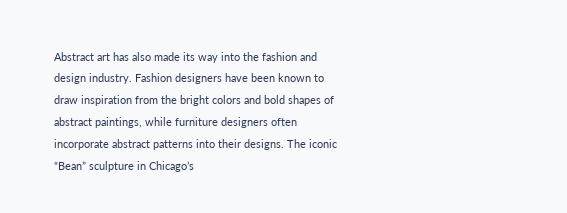Abstract art has also made its way into the fashion and design industry. Fashion designers have been known to draw inspiration from the bright colors and bold shapes of abstract paintings, while furniture designers often incorporate abstract patterns into their designs. The iconic “Bean” sculpture in Chicago’s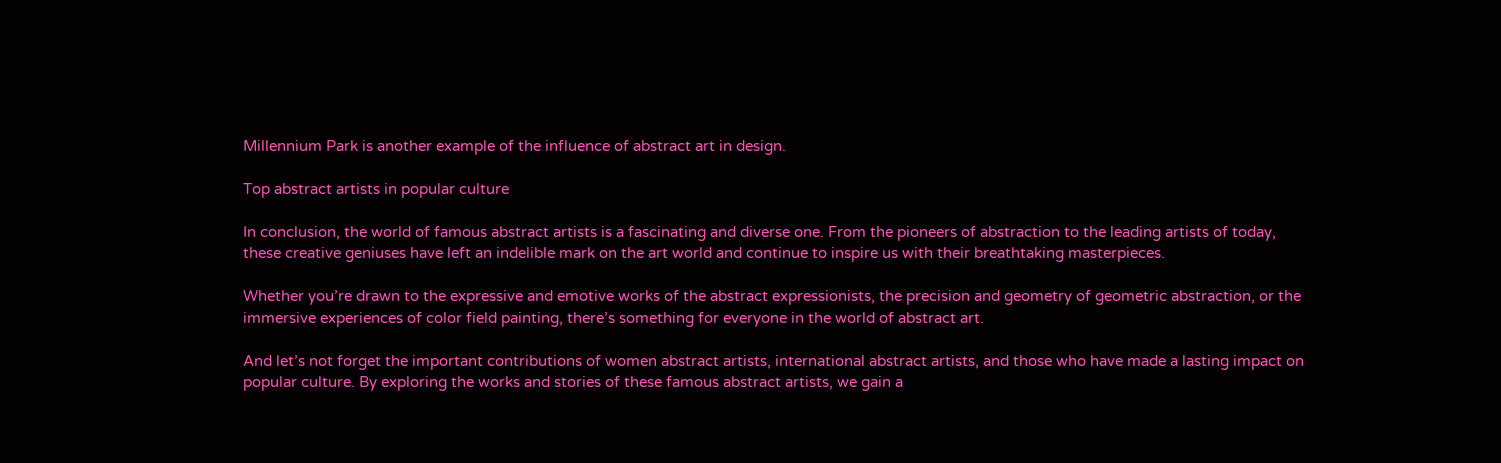Millennium Park is another example of the influence of abstract art in design.

Top abstract artists in popular culture

In conclusion, the world of famous abstract artists is a fascinating and diverse one. From the pioneers of abstraction to the leading artists of today, these creative geniuses have left an indelible mark on the art world and continue to inspire us with their breathtaking masterpieces.

Whether you’re drawn to the expressive and emotive works of the abstract expressionists, the precision and geometry of geometric abstraction, or the immersive experiences of color field painting, there’s something for everyone in the world of abstract art.

And let’s not forget the important contributions of women abstract artists, international abstract artists, and those who have made a lasting impact on popular culture. By exploring the works and stories of these famous abstract artists, we gain a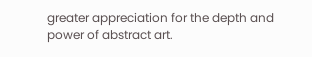greater appreciation for the depth and power of abstract art.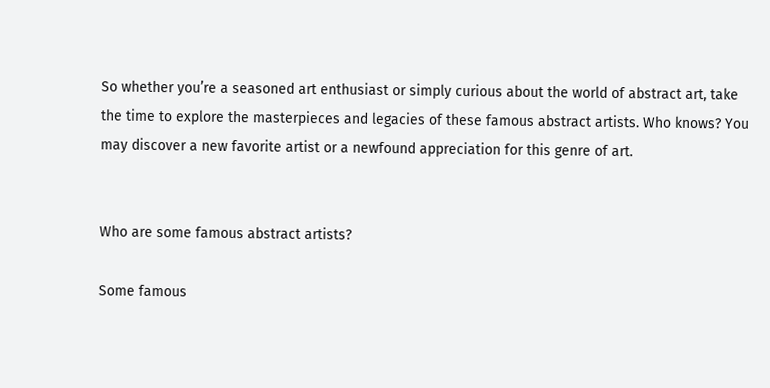So whether you’re a seasoned art enthusiast or simply curious about the world of abstract art, take the time to explore the masterpieces and legacies of these famous abstract artists. Who knows? You may discover a new favorite artist or a newfound appreciation for this genre of art.


Who are some famous abstract artists?

Some famous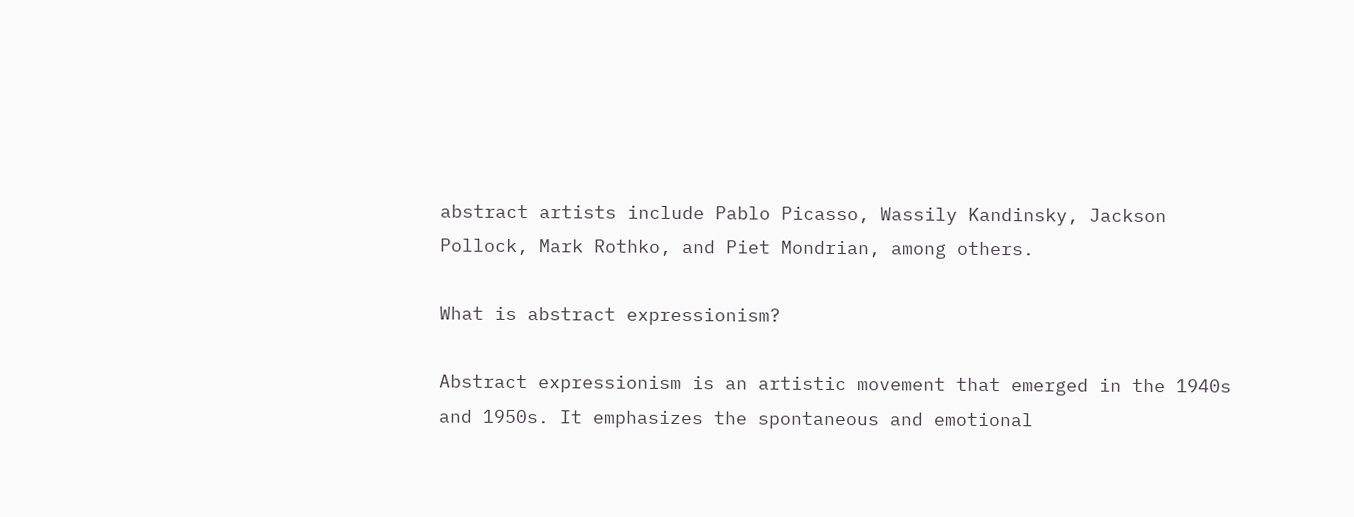abstract artists include Pablo Picasso, Wassily Kandinsky, Jackson Pollock, Mark Rothko, and Piet Mondrian, among others.

What is abstract expressionism?

Abstract expressionism is an artistic movement that emerged in the 1940s and 1950s. It emphasizes the spontaneous and emotional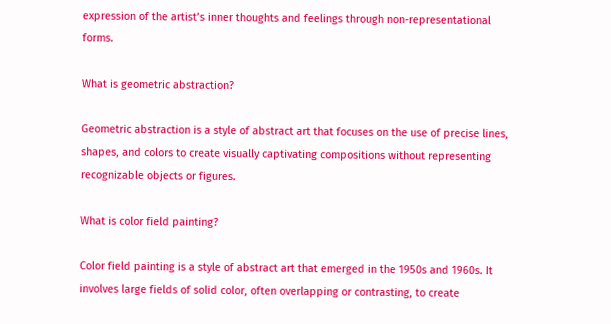expression of the artist’s inner thoughts and feelings through non-representational forms.

What is geometric abstraction?

Geometric abstraction is a style of abstract art that focuses on the use of precise lines, shapes, and colors to create visually captivating compositions without representing recognizable objects or figures.

What is color field painting?

Color field painting is a style of abstract art that emerged in the 1950s and 1960s. It involves large fields of solid color, often overlapping or contrasting, to create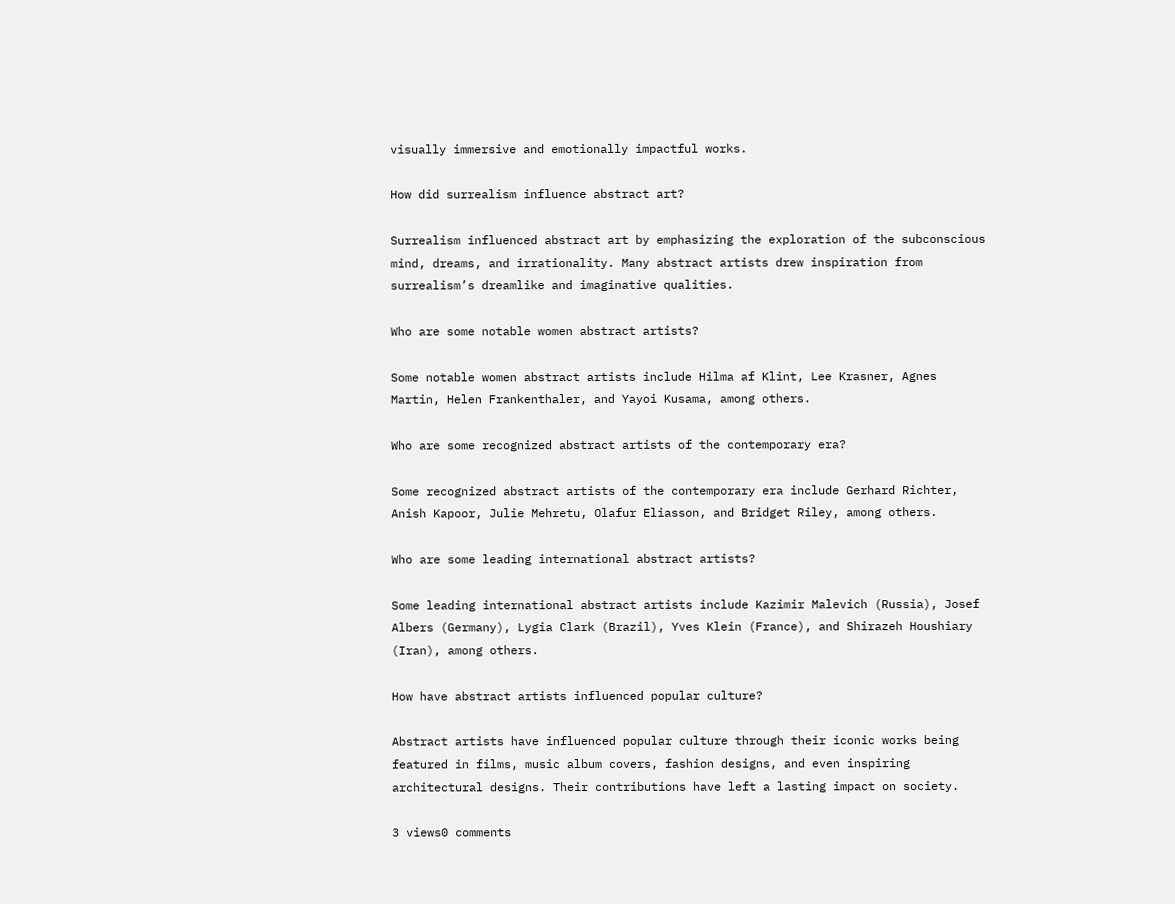visually immersive and emotionally impactful works.

How did surrealism influence abstract art?

Surrealism influenced abstract art by emphasizing the exploration of the subconscious mind, dreams, and irrationality. Many abstract artists drew inspiration from surrealism’s dreamlike and imaginative qualities.

Who are some notable women abstract artists?

Some notable women abstract artists include Hilma af Klint, Lee Krasner, Agnes Martin, Helen Frankenthaler, and Yayoi Kusama, among others.

Who are some recognized abstract artists of the contemporary era?

Some recognized abstract artists of the contemporary era include Gerhard Richter, Anish Kapoor, Julie Mehretu, Olafur Eliasson, and Bridget Riley, among others.

Who are some leading international abstract artists?

Some leading international abstract artists include Kazimir Malevich (Russia), Josef Albers (Germany), Lygia Clark (Brazil), Yves Klein (France), and Shirazeh Houshiary (Iran), among others.

How have abstract artists influenced popular culture?

Abstract artists have influenced popular culture through their iconic works being featured in films, music album covers, fashion designs, and even inspiring architectural designs. Their contributions have left a lasting impact on society.

3 views0 comments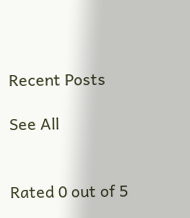Recent Posts

See All


Rated 0 out of 5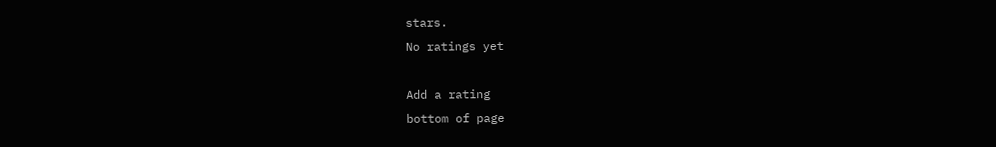stars.
No ratings yet

Add a rating
bottom of page